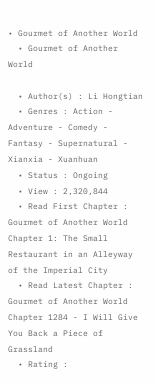• Gourmet of Another World
  • Gourmet of Another World

  • Author(s) : Li Hongtian
  • Genres : Action - Adventure - Comedy - Fantasy - Supernatural - Xianxia - Xuanhuan
  • Status : Ongoing
  • View : 2,320,844
  • Read First Chapter : Gourmet of Another World Chapter 1: The Small Restaurant in an Alleyway of the Imperial City
  • Read Latest Chapter : Gourmet of Another World Chapter 1284 - I Will Give You Back a Piece of Grassland
  • Rating :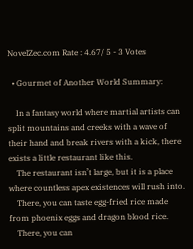NovelZec.com Rate : 4.67/ 5 - 3 Votes

  • Gourmet of Another World Summary:

    In a fantasy world where martial artists can split mountains and creeks with a wave of their hand and break rivers with a kick, there exists a little restaurant like this.
    The restaurant isn’t large, but it is a place where countless apex existences will rush into.
    There, you can taste egg-fried rice made from phoenix eggs and dragon blood rice.
    There, you can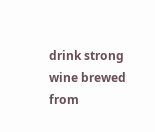drink strong wine brewed from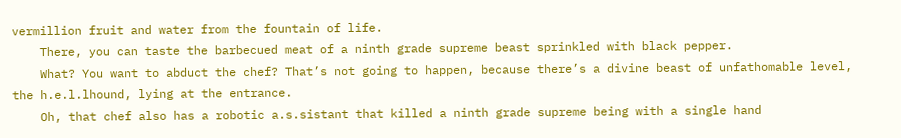vermillion fruit and water from the fountain of life.
    There, you can taste the barbecued meat of a ninth grade supreme beast sprinkled with black pepper.
    What? You want to abduct the chef? That’s not going to happen, because there’s a divine beast of unfathomable level, the h.e.l.lhound, lying at the entrance.
    Oh, that chef also has a robotic a.s.sistant that killed a ninth grade supreme being with a single hand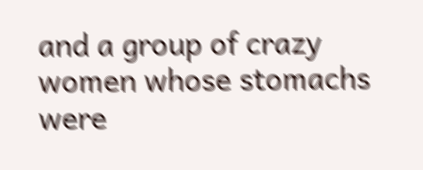and a group of crazy women whose stomachs were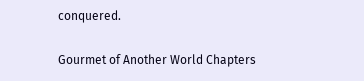conquered.

Gourmet of Another World Chapters